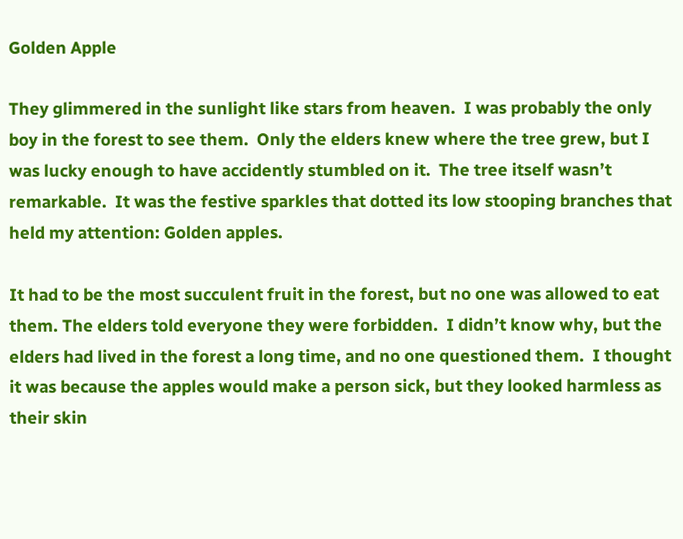Golden Apple

They glimmered in the sunlight like stars from heaven.  I was probably the only boy in the forest to see them.  Only the elders knew where the tree grew, but I was lucky enough to have accidently stumbled on it.  The tree itself wasn’t remarkable.  It was the festive sparkles that dotted its low stooping branches that held my attention: Golden apples.

It had to be the most succulent fruit in the forest, but no one was allowed to eat them. The elders told everyone they were forbidden.  I didn’t know why, but the elders had lived in the forest a long time, and no one questioned them.  I thought it was because the apples would make a person sick, but they looked harmless as their skin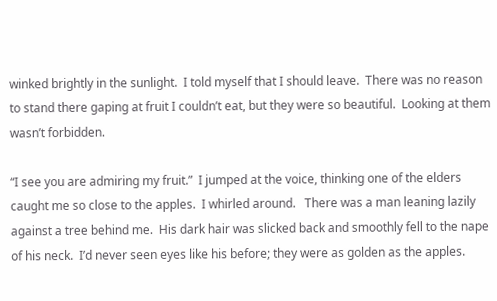winked brightly in the sunlight.  I told myself that I should leave.  There was no reason to stand there gaping at fruit I couldn’t eat, but they were so beautiful.  Looking at them wasn’t forbidden.

“I see you are admiring my fruit.”  I jumped at the voice, thinking one of the elders caught me so close to the apples.  I whirled around.   There was a man leaning lazily against a tree behind me.  His dark hair was slicked back and smoothly fell to the nape of his neck.  I’d never seen eyes like his before; they were as golden as the apples.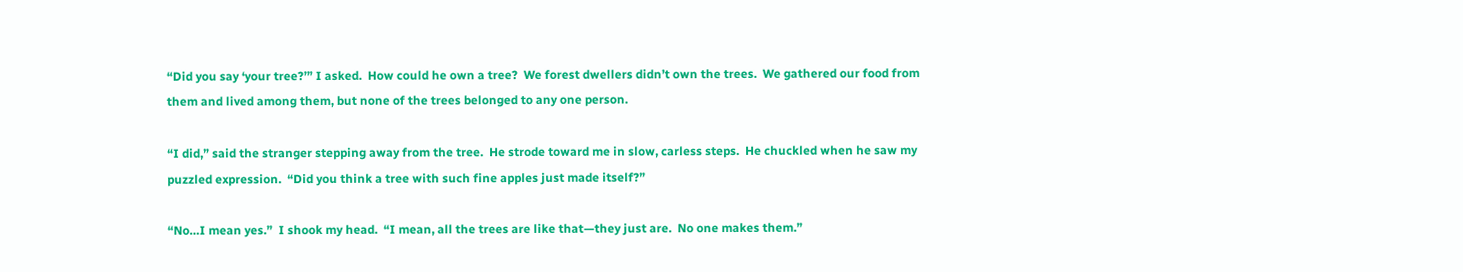“Did you say ‘your tree?’” I asked.  How could he own a tree?  We forest dwellers didn’t own the trees.  We gathered our food from them and lived among them, but none of the trees belonged to any one person.

“I did,” said the stranger stepping away from the tree.  He strode toward me in slow, carless steps.  He chuckled when he saw my puzzled expression.  “Did you think a tree with such fine apples just made itself?”

“No…I mean yes.”  I shook my head.  “I mean, all the trees are like that—they just are.  No one makes them.”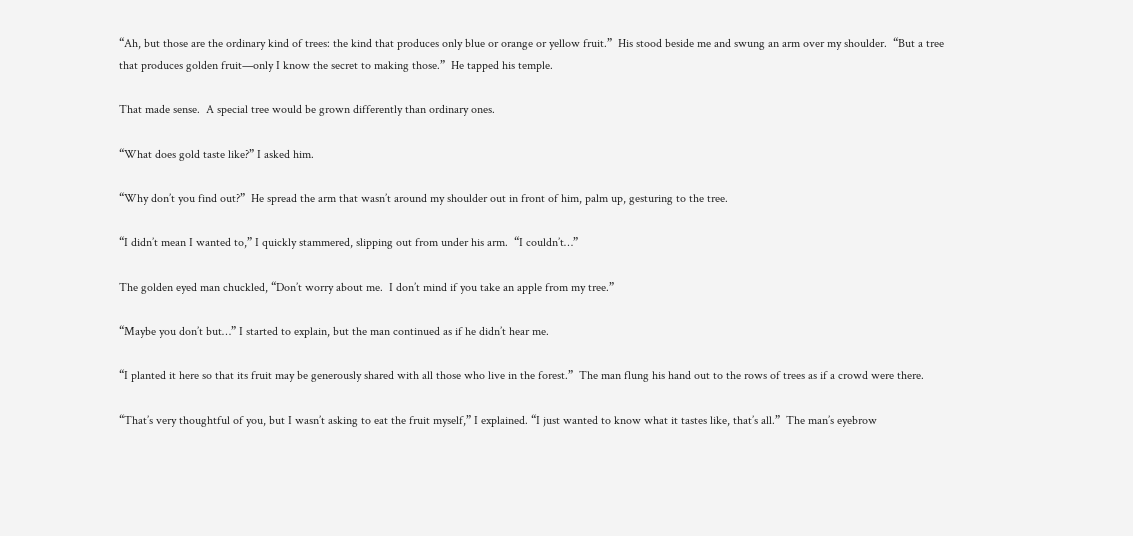“Ah, but those are the ordinary kind of trees: the kind that produces only blue or orange or yellow fruit.”  His stood beside me and swung an arm over my shoulder.  “But a tree that produces golden fruit—only I know the secret to making those.”  He tapped his temple.

That made sense.  A special tree would be grown differently than ordinary ones.

“What does gold taste like?” I asked him.

“Why don’t you find out?”  He spread the arm that wasn’t around my shoulder out in front of him, palm up, gesturing to the tree.

“I didn’t mean I wanted to,” I quickly stammered, slipping out from under his arm.  “I couldn’t…”

The golden eyed man chuckled, “Don’t worry about me.  I don’t mind if you take an apple from my tree.”

“Maybe you don’t but…” I started to explain, but the man continued as if he didn’t hear me.

“I planted it here so that its fruit may be generously shared with all those who live in the forest.”  The man flung his hand out to the rows of trees as if a crowd were there.

“That’s very thoughtful of you, but I wasn’t asking to eat the fruit myself,” I explained. “I just wanted to know what it tastes like, that’s all.”  The man’s eyebrow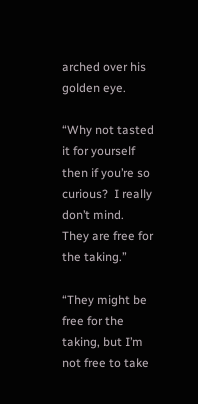arched over his golden eye.

“Why not tasted it for yourself then if you’re so curious?  I really don’t mind.  They are free for the taking.”

“They might be free for the taking, but I’m not free to take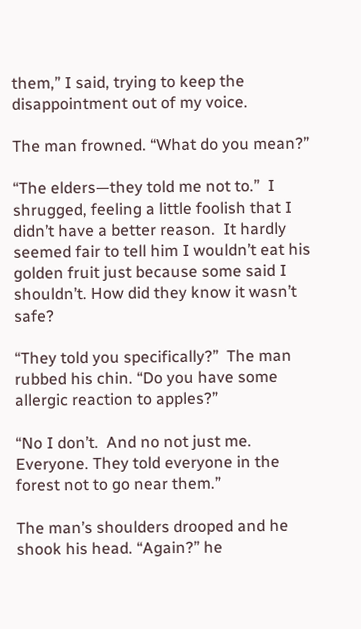them,” I said, trying to keep the disappointment out of my voice.

The man frowned. “What do you mean?”

“The elders—they told me not to.”  I shrugged, feeling a little foolish that I didn’t have a better reason.  It hardly seemed fair to tell him I wouldn’t eat his golden fruit just because some said I shouldn’t. How did they know it wasn’t safe?

“They told you specifically?”  The man rubbed his chin. “Do you have some allergic reaction to apples?”

“No I don’t.  And no not just me.  Everyone. They told everyone in the forest not to go near them.”

The man’s shoulders drooped and he shook his head. “Again?” he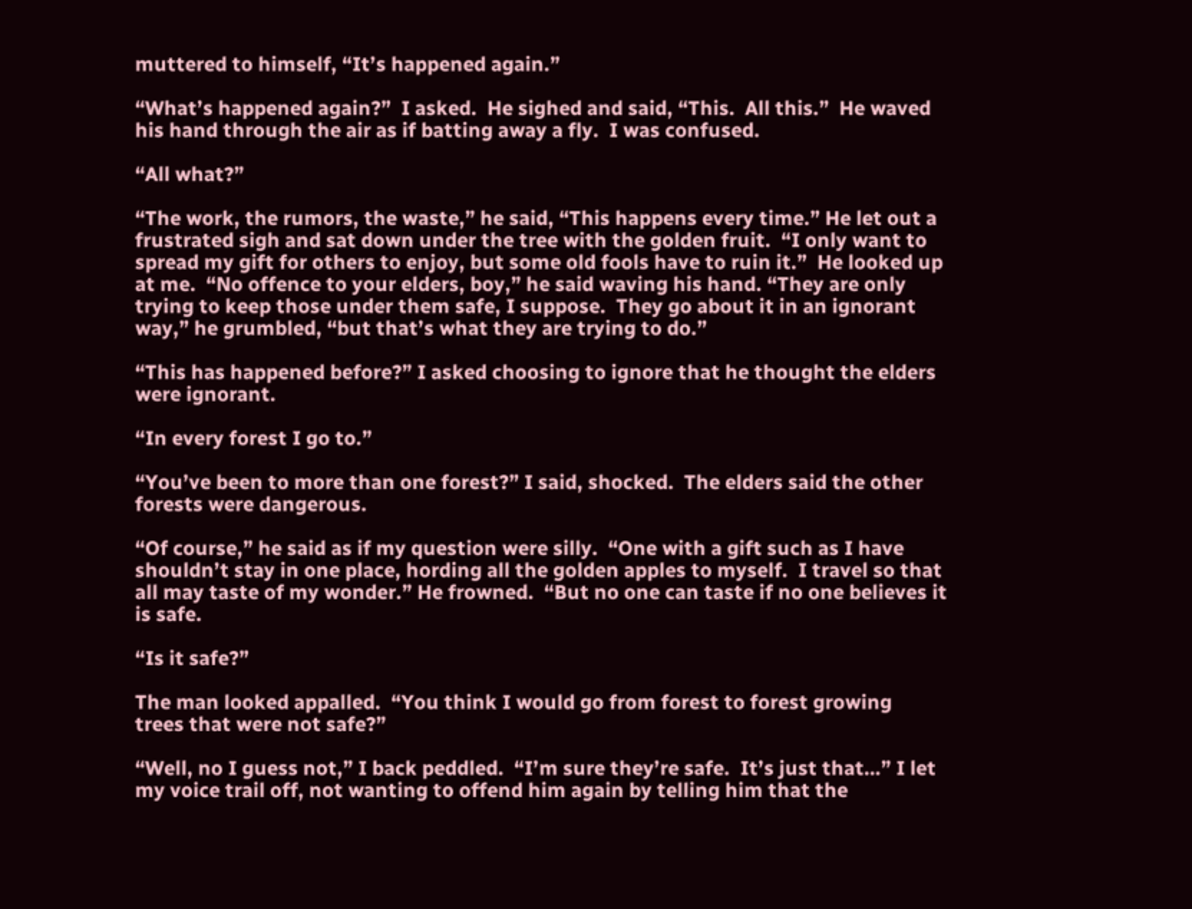muttered to himself, “It’s happened again.”

“What’s happened again?”  I asked.  He sighed and said, “This.  All this.”  He waved his hand through the air as if batting away a fly.  I was confused.

“All what?”

“The work, the rumors, the waste,” he said, “This happens every time.” He let out a frustrated sigh and sat down under the tree with the golden fruit.  “I only want to spread my gift for others to enjoy, but some old fools have to ruin it.”  He looked up at me.  “No offence to your elders, boy,” he said waving his hand. “They are only trying to keep those under them safe, I suppose.  They go about it in an ignorant way,” he grumbled, “but that’s what they are trying to do.”

“This has happened before?” I asked choosing to ignore that he thought the elders were ignorant.

“In every forest I go to.”

“You’ve been to more than one forest?” I said, shocked.  The elders said the other forests were dangerous.

“Of course,” he said as if my question were silly.  “One with a gift such as I have shouldn’t stay in one place, hording all the golden apples to myself.  I travel so that all may taste of my wonder.” He frowned.  “But no one can taste if no one believes it is safe.

“Is it safe?”

The man looked appalled.  “You think I would go from forest to forest growing  trees that were not safe?”

“Well, no I guess not,” I back peddled.  “I’m sure they’re safe.  It’s just that…” I let my voice trail off, not wanting to offend him again by telling him that the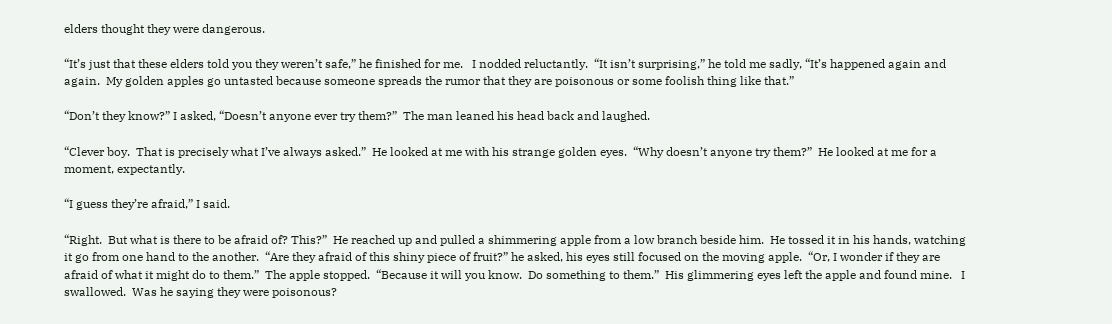elders thought they were dangerous.

“It’s just that these elders told you they weren’t safe,” he finished for me.   I nodded reluctantly.  “It isn’t surprising,” he told me sadly, “It’s happened again and again.  My golden apples go untasted because someone spreads the rumor that they are poisonous or some foolish thing like that.”

“Don’t they know?” I asked, “Doesn’t anyone ever try them?”  The man leaned his head back and laughed.

“Clever boy.  That is precisely what I’ve always asked.”  He looked at me with his strange golden eyes.  “Why doesn’t anyone try them?”  He looked at me for a moment, expectantly.

“I guess they’re afraid,” I said.

“Right.  But what is there to be afraid of? This?”  He reached up and pulled a shimmering apple from a low branch beside him.  He tossed it in his hands, watching it go from one hand to the another.  “Are they afraid of this shiny piece of fruit?” he asked, his eyes still focused on the moving apple.  “Or, I wonder if they are afraid of what it might do to them.”  The apple stopped.  “Because it will you know.  Do something to them.”  His glimmering eyes left the apple and found mine.   I swallowed.  Was he saying they were poisonous?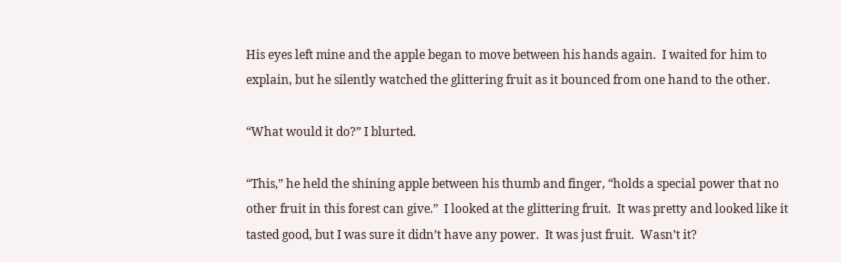His eyes left mine and the apple began to move between his hands again.  I waited for him to explain, but he silently watched the glittering fruit as it bounced from one hand to the other.

“What would it do?” I blurted.

“This,” he held the shining apple between his thumb and finger, “holds a special power that no other fruit in this forest can give.”  I looked at the glittering fruit.  It was pretty and looked like it tasted good, but I was sure it didn’t have any power.  It was just fruit.  Wasn’t it?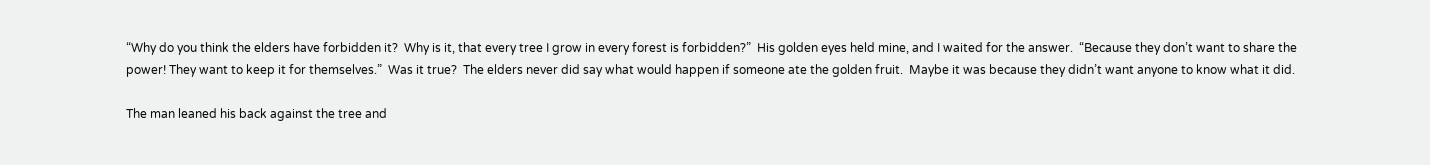“Why do you think the elders have forbidden it?  Why is it, that every tree I grow in every forest is forbidden?”  His golden eyes held mine, and I waited for the answer.  “Because they don’t want to share the power! They want to keep it for themselves.”  Was it true?  The elders never did say what would happen if someone ate the golden fruit.  Maybe it was because they didn’t want anyone to know what it did.

The man leaned his back against the tree and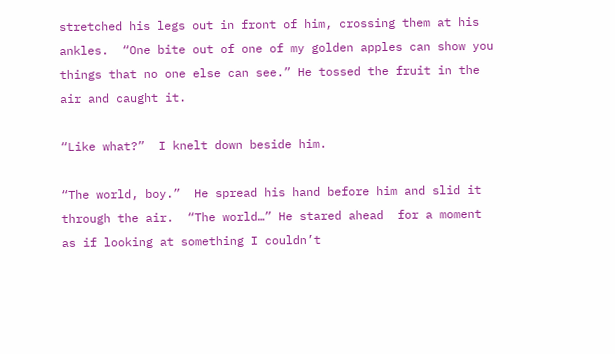stretched his legs out in front of him, crossing them at his ankles.  “One bite out of one of my golden apples can show you things that no one else can see.” He tossed the fruit in the air and caught it.

“Like what?”  I knelt down beside him.

“The world, boy.”  He spread his hand before him and slid it through the air.  “The world…” He stared ahead  for a moment as if looking at something I couldn’t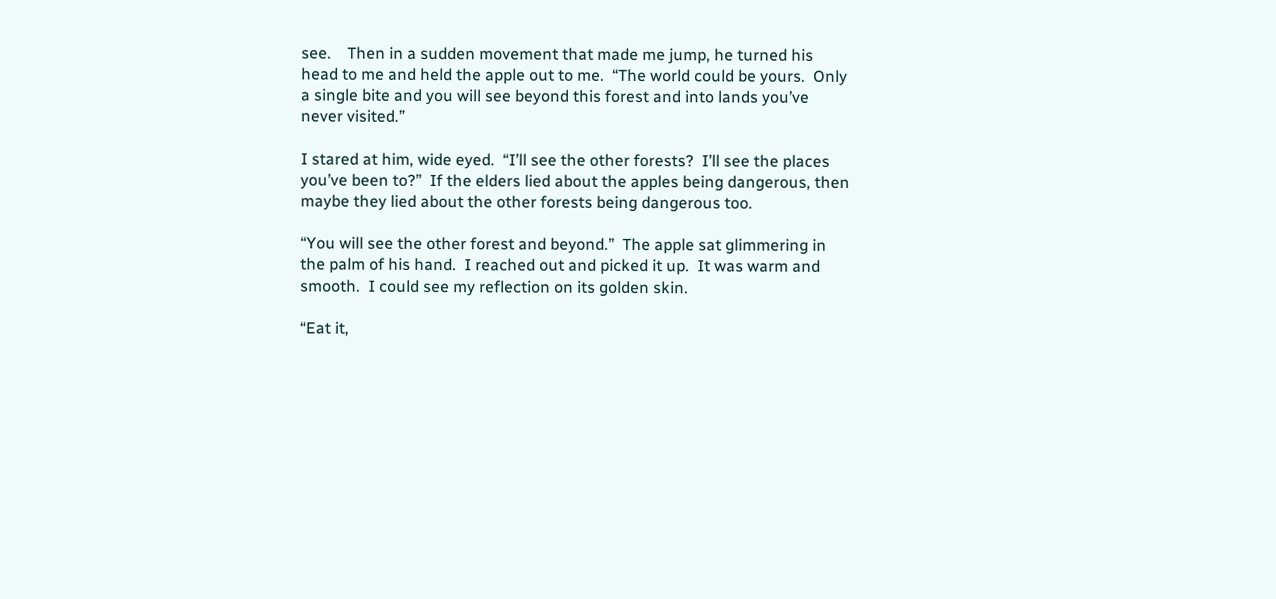see.    Then in a sudden movement that made me jump, he turned his head to me and held the apple out to me.  “The world could be yours.  Only a single bite and you will see beyond this forest and into lands you’ve never visited.”

I stared at him, wide eyed.  “I’ll see the other forests?  I’ll see the places you’ve been to?”  If the elders lied about the apples being dangerous, then maybe they lied about the other forests being dangerous too.

“You will see the other forest and beyond.”  The apple sat glimmering in the palm of his hand.  I reached out and picked it up.  It was warm and smooth.  I could see my reflection on its golden skin.

“Eat it,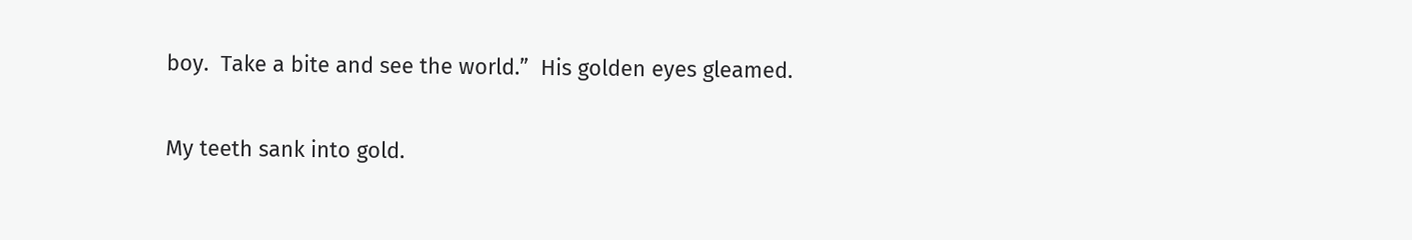boy.  Take a bite and see the world.”  His golden eyes gleamed.

My teeth sank into gold.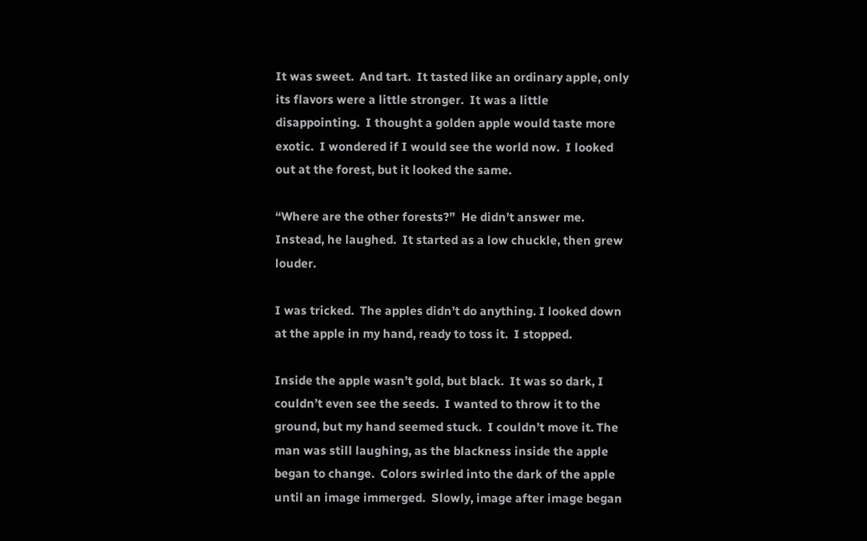It was sweet.  And tart.  It tasted like an ordinary apple, only its flavors were a little stronger.  It was a little disappointing.  I thought a golden apple would taste more exotic.  I wondered if I would see the world now.  I looked out at the forest, but it looked the same.

“Where are the other forests?”  He didn’t answer me.  Instead, he laughed.  It started as a low chuckle, then grew louder.

I was tricked.  The apples didn’t do anything. I looked down at the apple in my hand, ready to toss it.  I stopped.

Inside the apple wasn’t gold, but black.  It was so dark, I couldn’t even see the seeds.  I wanted to throw it to the ground, but my hand seemed stuck.  I couldn’t move it. The man was still laughing, as the blackness inside the apple began to change.  Colors swirled into the dark of the apple until an image immerged.  Slowly, image after image began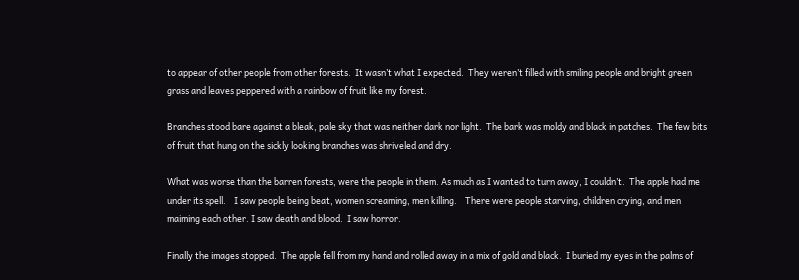to appear of other people from other forests.  It wasn’t what I expected.  They weren’t filled with smiling people and bright green grass and leaves peppered with a rainbow of fruit like my forest.

Branches stood bare against a bleak, pale sky that was neither dark nor light.  The bark was moldy and black in patches.  The few bits of fruit that hung on the sickly looking branches was shriveled and dry.

What was worse than the barren forests, were the people in them. As much as I wanted to turn away, I couldn’t.  The apple had me under its spell.    I saw people being beat, women screaming, men killing.    There were people starving, children crying, and men maiming each other. I saw death and blood.  I saw horror.

Finally the images stopped.  The apple fell from my hand and rolled away in a mix of gold and black.  I buried my eyes in the palms of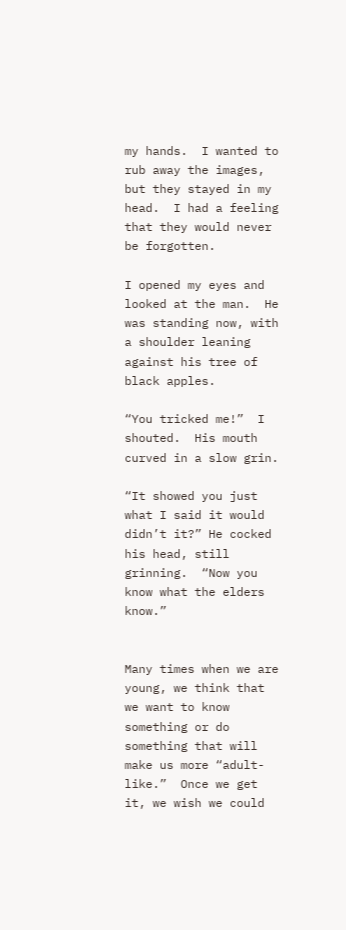my hands.  I wanted to rub away the images, but they stayed in my head.  I had a feeling that they would never be forgotten.

I opened my eyes and looked at the man.  He was standing now, with a shoulder leaning against his tree of black apples.

“You tricked me!”  I shouted.  His mouth curved in a slow grin.

“It showed you just what I said it would didn’t it?” He cocked his head, still grinning.  “Now you know what the elders know.”


Many times when we are young, we think that we want to know something or do something that will make us more “adult-like.”  Once we get it, we wish we could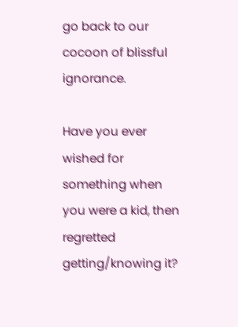go back to our cocoon of blissful ignorance.

Have you ever wished for something when you were a kid, then regretted getting/knowing it?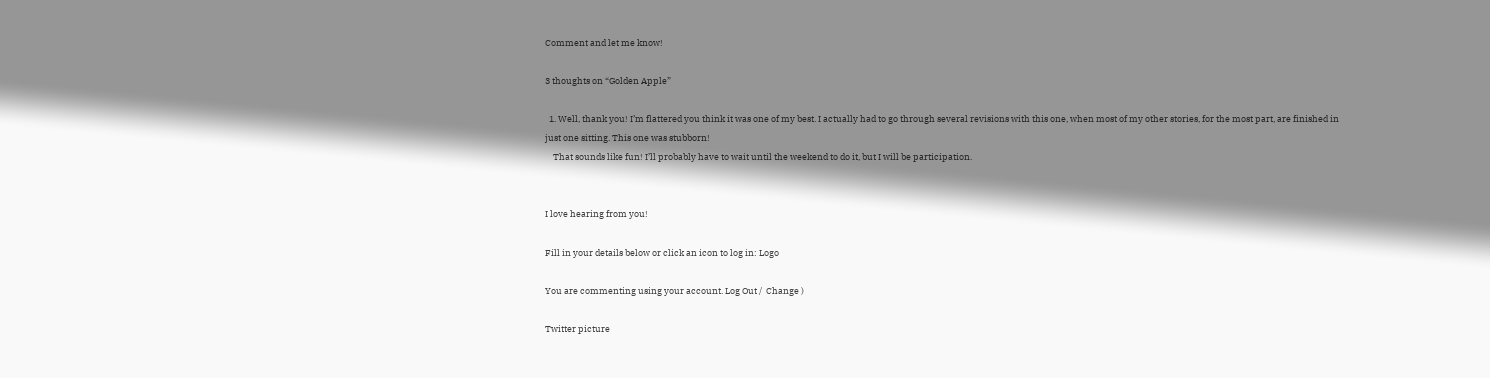Comment and let me know!

3 thoughts on “Golden Apple”

  1. Well, thank you! I’m flattered you think it was one of my best. I actually had to go through several revisions with this one, when most of my other stories, for the most part, are finished in just one sitting. This one was stubborn!
    That sounds like fun! I’ll probably have to wait until the weekend to do it, but I will be participation.


I love hearing from you!

Fill in your details below or click an icon to log in: Logo

You are commenting using your account. Log Out /  Change )

Twitter picture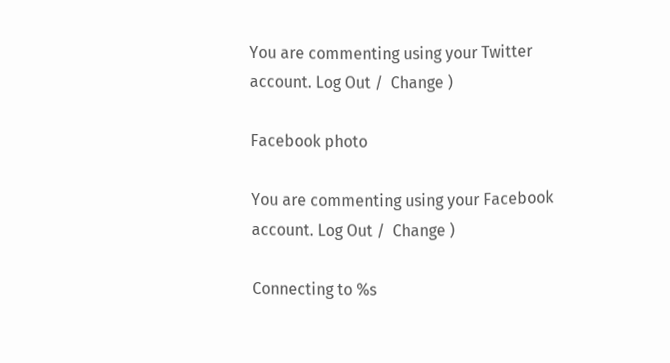You are commenting using your Twitter account. Log Out /  Change )

Facebook photo

You are commenting using your Facebook account. Log Out /  Change )

Connecting to %s